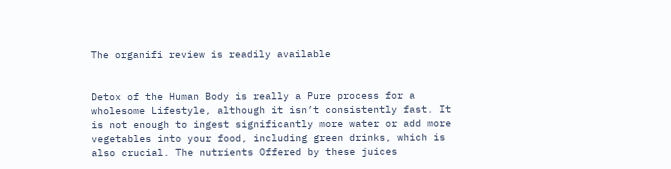The organifi review is readily available


Detox of the Human Body is really a Pure process for a wholesome Lifestyle, although it isn’t consistently fast. It is not enough to ingest significantly more water or add more vegetables into your food, including green drinks, which is also crucial. The nutrients Offered by these juices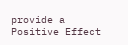provide a Positive Effect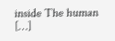inside The human […]